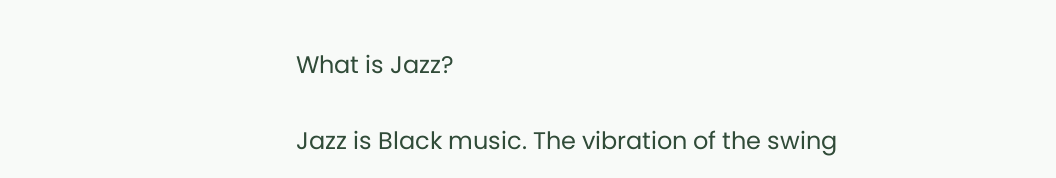What is Jazz?

Jazz is Black music. The vibration of the swing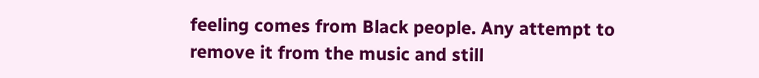feeling comes from Black people. Any attempt to remove it from the music and still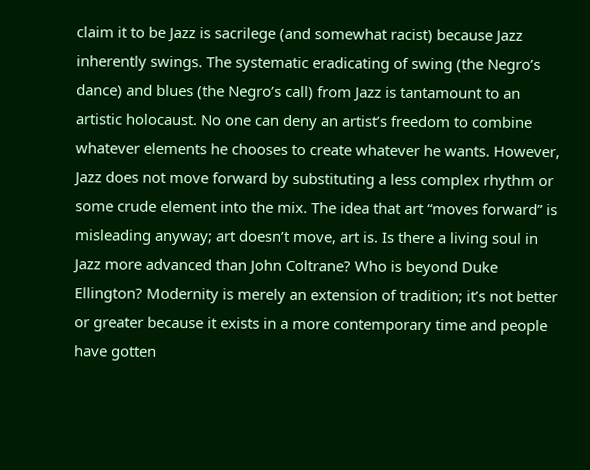claim it to be Jazz is sacrilege (and somewhat racist) because Jazz inherently swings. The systematic eradicating of swing (the Negro’s dance) and blues (the Negro’s call) from Jazz is tantamount to an artistic holocaust. No one can deny an artist’s freedom to combine whatever elements he chooses to create whatever he wants. However, Jazz does not move forward by substituting a less complex rhythm or some crude element into the mix. The idea that art “moves forward” is misleading anyway; art doesn’t move, art is. Is there a living soul in Jazz more advanced than John Coltrane? Who is beyond Duke Ellington? Modernity is merely an extension of tradition; it’s not better or greater because it exists in a more contemporary time and people have gotten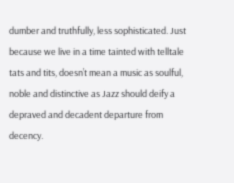dumber and truthfully, less sophisticated. Just because we live in a time tainted with telltale tats and tits, doesn’t mean a music as soulful, noble and distinctive as Jazz should deify a depraved and decadent departure from decency.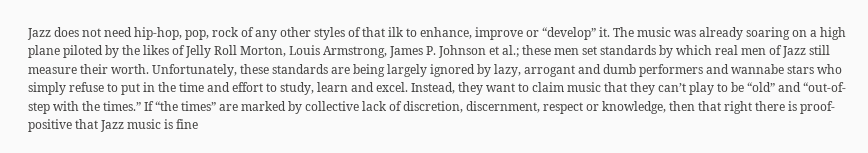Jazz does not need hip-hop, pop, rock of any other styles of that ilk to enhance, improve or “develop” it. The music was already soaring on a high plane piloted by the likes of Jelly Roll Morton, Louis Armstrong, James P. Johnson et al.; these men set standards by which real men of Jazz still measure their worth. Unfortunately, these standards are being largely ignored by lazy, arrogant and dumb performers and wannabe stars who simply refuse to put in the time and effort to study, learn and excel. Instead, they want to claim music that they can’t play to be “old” and “out-of-step with the times.” If “the times” are marked by collective lack of discretion, discernment, respect or knowledge, then that right there is proof-positive that Jazz music is fine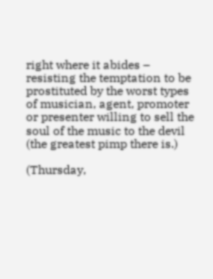right where it abides – resisting the temptation to be prostituted by the worst types of musician, agent, promoter or presenter willing to sell the soul of the music to the devil (the greatest pimp there is.)

(Thursday,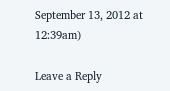September 13, 2012 at 12:39am)

Leave a Reply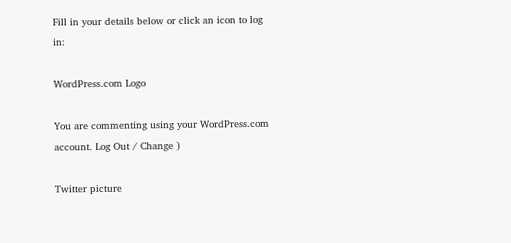Fill in your details below or click an icon to log in:

WordPress.com Logo

You are commenting using your WordPress.com account. Log Out / Change )

Twitter picture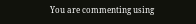You are commenting using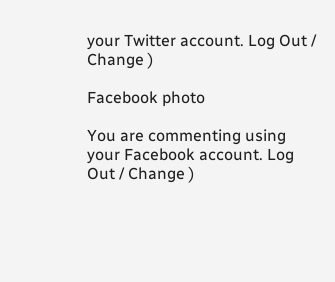your Twitter account. Log Out / Change )

Facebook photo

You are commenting using your Facebook account. Log Out / Change )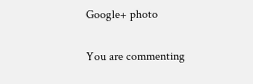Google+ photo

You are commenting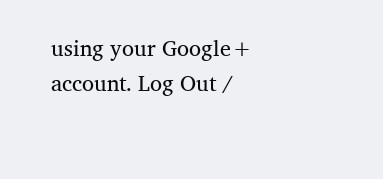using your Google+ account. Log Out /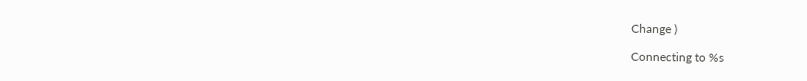Change )

Connecting to %s